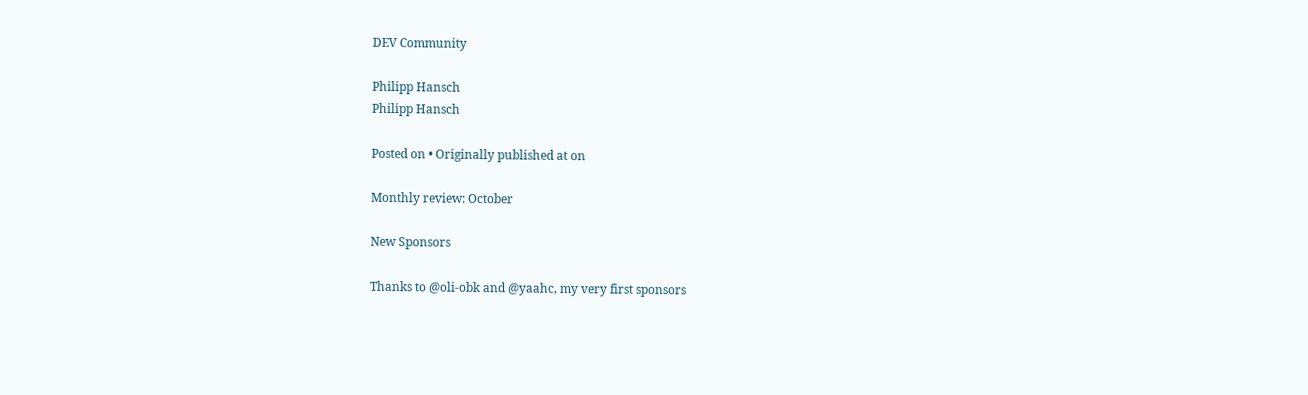DEV Community

Philipp Hansch
Philipp Hansch

Posted on • Originally published at on

Monthly review: October

New Sponsors

Thanks to @oli-obk and @yaahc, my very first sponsors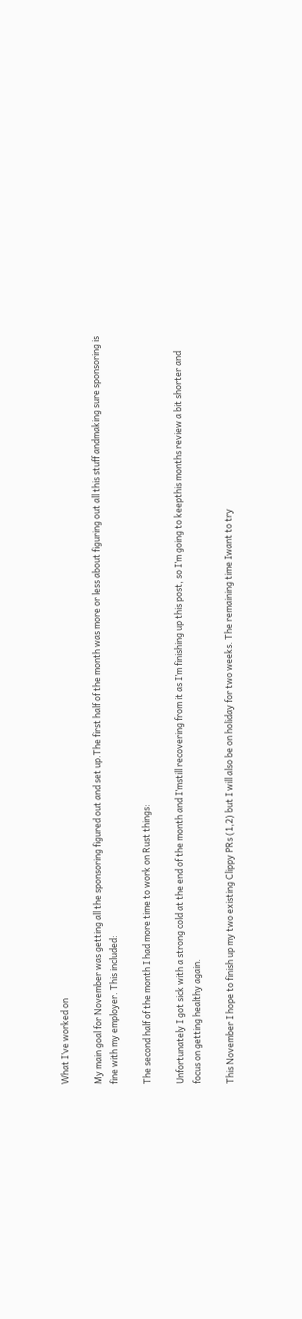What I’ve worked on

My main goal for November was getting all the sponsoring figured out and set up.The first half of the month was more or less about figuring out all this stuff andmaking sure sponsoring is fine with my employer. This included:

The second half of the month I had more time to work on Rust things:

Unfortunately I got sick with a strong cold at the end of the month and I’mstill recovering from it as I’m finishing up this post, so I’m going to keepthis months review a bit shorter and focus on getting healthy again.

This November I hope to finish up my two existing Clippy PRs (1,2) but I will also be on holiday for two weeks. The remaining time Iwant to try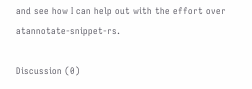and see how I can help out with the effort over atannotate-snippet-rs.

Discussion (0)